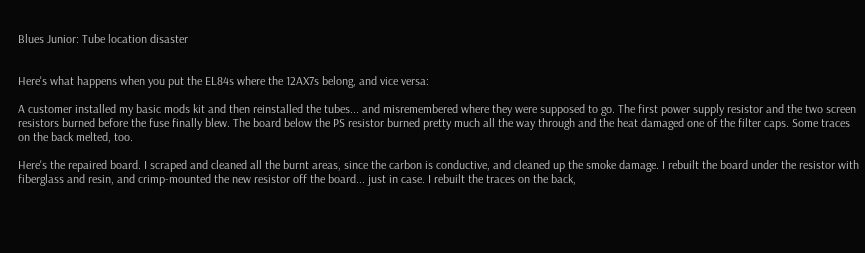Blues Junior: Tube location disaster


Here's what happens when you put the EL84s where the 12AX7s belong, and vice versa:

A customer installed my basic mods kit and then reinstalled the tubes... and misremembered where they were supposed to go. The first power supply resistor and the two screen resistors burned before the fuse finally blew. The board below the PS resistor burned pretty much all the way through and the heat damaged one of the filter caps. Some traces on the back melted, too.

Here's the repaired board. I scraped and cleaned all the burnt areas, since the carbon is conductive, and cleaned up the smoke damage. I rebuilt the board under the resistor with fiberglass and resin, and crimp-mounted the new resistor off the board... just in case. I rebuilt the traces on the back,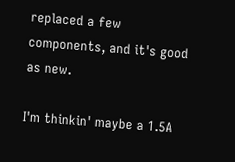replaced a few components, and it's good as new.

I'm thinkin' maybe a 1.5A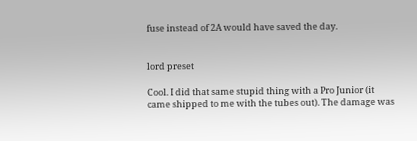fuse instead of 2A would have saved the day.


lord preset

Cool. I did that same stupid thing with a Pro Junior (it came shipped to me with the tubes out). The damage was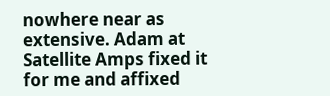nowhere near as extensive. Adam at Satellite Amps fixed it for me and affixed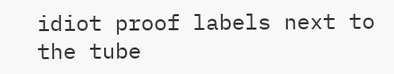idiot proof labels next to the tube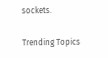sockets.

Trending Topics